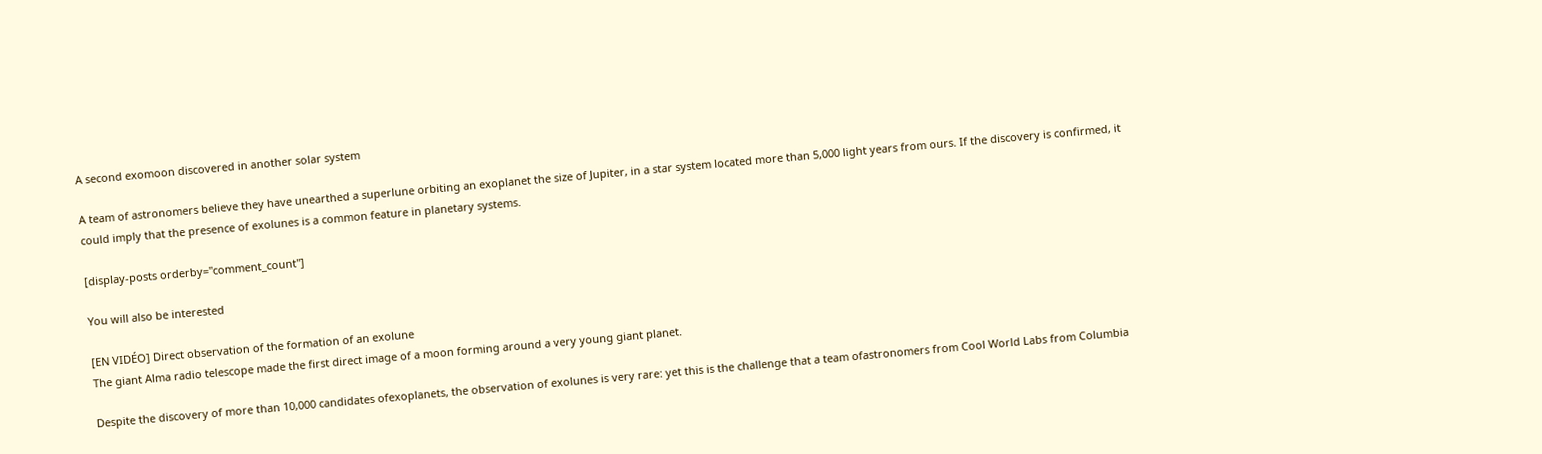A second exomoon discovered in another solar system

A team of astronomers believe they have unearthed a superlune orbiting an exoplanet the size of Jupiter, in a star system located more than 5,000 light years from ours. If the discovery is confirmed, it could imply that the presence of exolunes is a common feature in planetary systems.

[display-posts orderby="comment_count"]

You will also be interested

[EN VIDÉO] Direct observation of the formation of an exolune
The giant Alma radio telescope made the first direct image of a moon forming around a very young giant planet.

Despite the discovery of more than 10,000 candidates ofexoplanets, the observation of exolunes is very rare: yet this is the challenge that a team ofastronomers from Cool World Labs from Columbia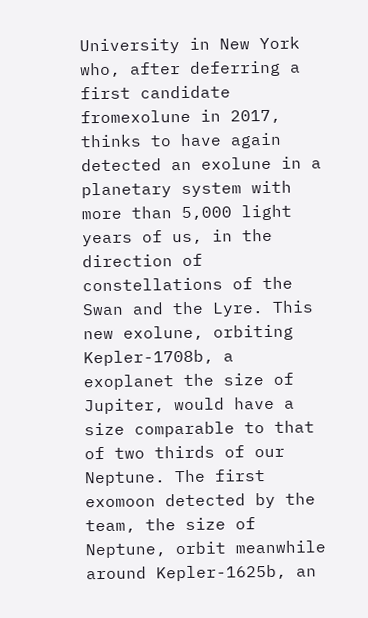University in New York who, after deferring a first candidate fromexolune in 2017, thinks to have again detected an exolune in a planetary system with more than 5,000 light years of us, in the direction of constellations of the Swan and the Lyre. This new exolune, orbiting Kepler-1708b, a exoplanet the size of Jupiter, would have a size comparable to that of two thirds of our Neptune. The first exomoon detected by the team, the size of Neptune, orbit meanwhile around Kepler-1625b, an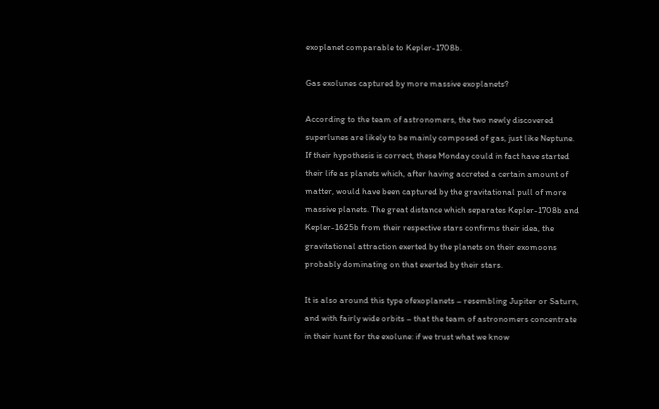exoplanet comparable to Kepler-1708b.

Gas exolunes captured by more massive exoplanets?

According to the team of astronomers, the two newly discovered superlunes are likely to be mainly composed of gas, just like Neptune. If their hypothesis is correct, these Monday could in fact have started their life as planets which, after having accreted a certain amount of matter, would have been captured by the gravitational pull of more massive planets. The great distance which separates Kepler-1708b and Kepler-1625b from their respective stars confirms their idea, the gravitational attraction exerted by the planets on their exomoons probably dominating on that exerted by their stars.

It is also around this type ofexoplanets – resembling Jupiter or Saturn, and with fairly wide orbits – that the team of astronomers concentrate in their hunt for the exolune: if we trust what we know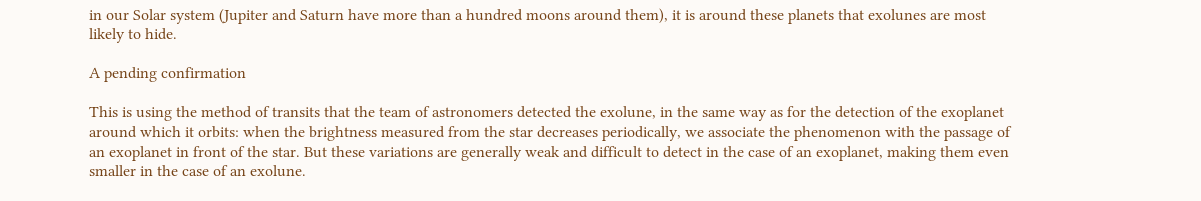in our Solar system (Jupiter and Saturn have more than a hundred moons around them), it is around these planets that exolunes are most likely to hide.

A pending confirmation

This is using the method of transits that the team of astronomers detected the exolune, in the same way as for the detection of the exoplanet around which it orbits: when the brightness measured from the star decreases periodically, we associate the phenomenon with the passage of an exoplanet in front of the star. But these variations are generally weak and difficult to detect in the case of an exoplanet, making them even smaller in the case of an exolune.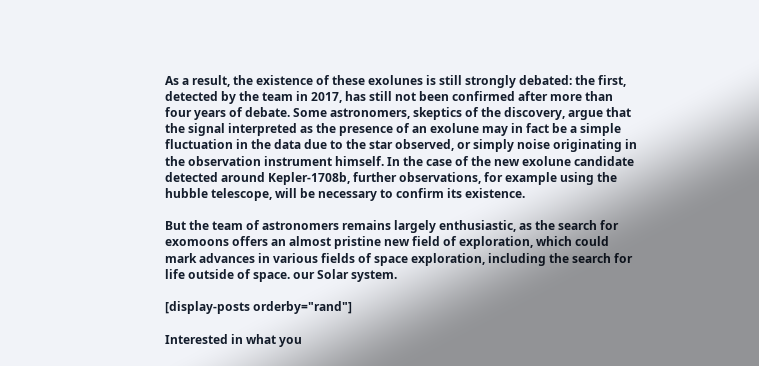As a result, the existence of these exolunes is still strongly debated: the first, detected by the team in 2017, has still not been confirmed after more than four years of debate. Some astronomers, skeptics of the discovery, argue that the signal interpreted as the presence of an exolune may in fact be a simple fluctuation in the data due to the star observed, or simply noise originating in the observation instrument himself. In the case of the new exolune candidate detected around Kepler-1708b, further observations, for example using the hubble telescope, will be necessary to confirm its existence.

But the team of astronomers remains largely enthusiastic, as the search for exomoons offers an almost pristine new field of exploration, which could mark advances in various fields of space exploration, including the search for life outside of space. our Solar system.

[display-posts orderby="rand"]

Interested in what you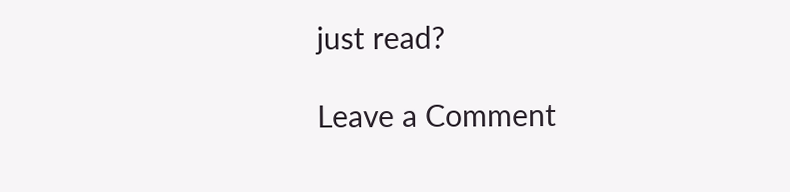just read?

Leave a Comment